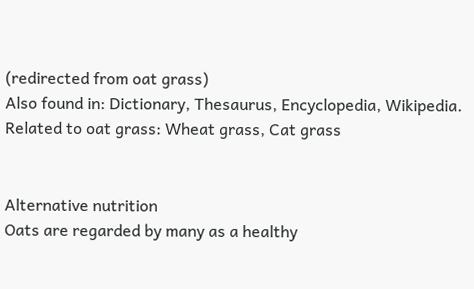(redirected from oat grass)
Also found in: Dictionary, Thesaurus, Encyclopedia, Wikipedia.
Related to oat grass: Wheat grass, Cat grass


Alternative nutrition
Oats are regarded by many as a healthy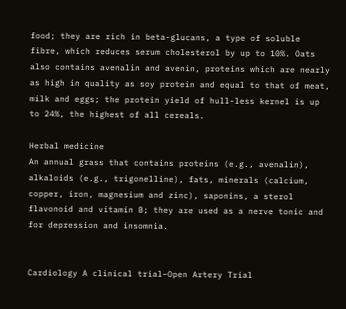food; they are rich in beta-glucans, a type of soluble fibre, which reduces serum cholesterol by up to 10%. Oats also contains avenalin and avenin, proteins which are nearly as high in quality as soy protein and equal to that of meat, milk and eggs; the protein yield of hull-less kernel is up to 24%, the highest of all cereals.

Herbal medicine
An annual grass that contains proteins (e.g., avenalin), alkaloids (e.g., trigonelline), fats, minerals (calcium, copper, iron, magnesium and zinc), saponins, a sterol flavonoid and vitamin B; they are used as a nerve tonic and for depression and insomnia.


Cardiology A clinical trial–Open Artery Trial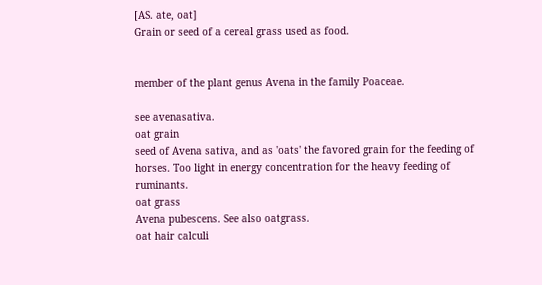[AS. ate, oat]
Grain or seed of a cereal grass used as food.


member of the plant genus Avena in the family Poaceae.

see avenasativa.
oat grain
seed of Avena sativa, and as 'oats' the favored grain for the feeding of horses. Too light in energy concentration for the heavy feeding of ruminants.
oat grass
Avena pubescens. See also oatgrass.
oat hair calculi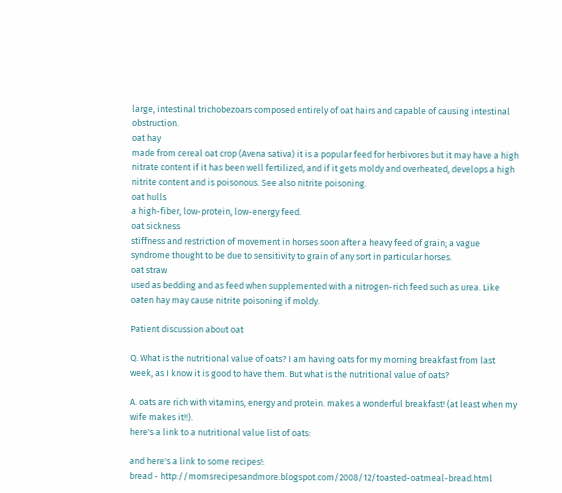large, intestinal trichobezoars composed entirely of oat hairs and capable of causing intestinal obstruction.
oat hay
made from cereal oat crop (Avena sativa) it is a popular feed for herbivores but it may have a high nitrate content if it has been well fertilized, and if it gets moldy and overheated, develops a high nitrite content and is poisonous. See also nitrite poisoning.
oat hulls
a high-fiber, low-protein, low-energy feed.
oat sickness
stiffness and restriction of movement in horses soon after a heavy feed of grain; a vague syndrome thought to be due to sensitivity to grain of any sort in particular horses.
oat straw
used as bedding and as feed when supplemented with a nitrogen-rich feed such as urea. Like oaten hay may cause nitrite poisoning if moldy.

Patient discussion about oat

Q. What is the nutritional value of oats? I am having oats for my morning breakfast from last week, as I know it is good to have them. But what is the nutritional value of oats?

A. oats are rich with vitamins, energy and protein. makes a wonderful breakfast! (at least when my wife makes it!!).
here's a link to a nutritional value list of oats:

and here's a link to some recipes!:
bread - http://momsrecipesandmore.blogspot.com/2008/12/toasted-oatmeal-bread.html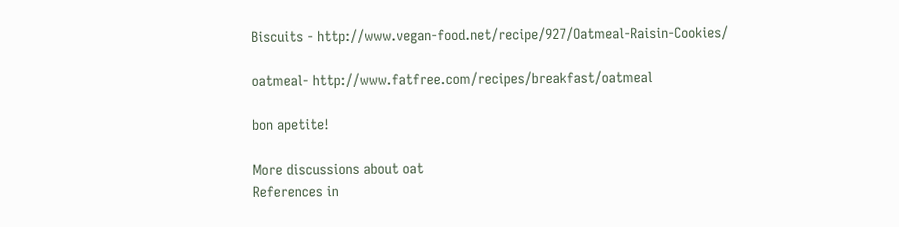Biscuits - http://www.vegan-food.net/recipe/927/Oatmeal-Raisin-Cookies/

oatmeal- http://www.fatfree.com/recipes/breakfast/oatmeal

bon apetite!

More discussions about oat
References in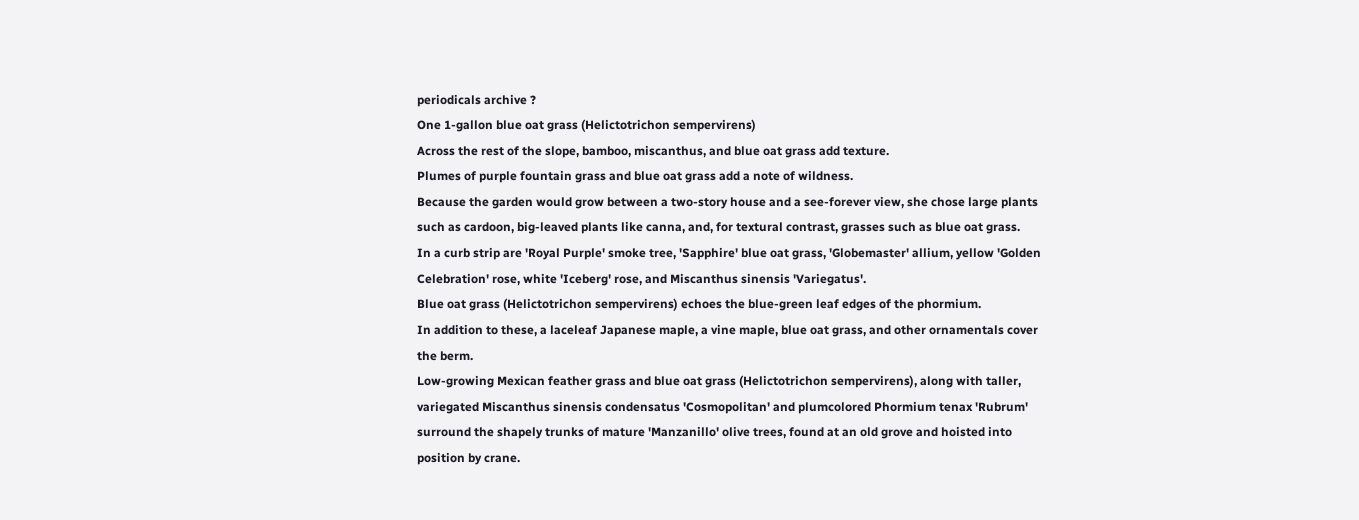periodicals archive ?
One 1-gallon blue oat grass (Helictotrichon sempervirens)
Across the rest of the slope, bamboo, miscanthus, and blue oat grass add texture.
Plumes of purple fountain grass and blue oat grass add a note of wildness.
Because the garden would grow between a two-story house and a see-forever view, she chose large plants such as cardoon, big-leaved plants like canna, and, for textural contrast, grasses such as blue oat grass.
In a curb strip are 'Royal Purple' smoke tree, 'Sapphire' blue oat grass, 'Globemaster' allium, yellow 'Golden Celebration' rose, white 'Iceberg' rose, and Miscanthus sinensis 'Variegatus'.
Blue oat grass (Helictotrichon sempervirens) echoes the blue-green leaf edges of the phormium.
In addition to these, a laceleaf Japanese maple, a vine maple, blue oat grass, and other ornamentals cover the berm.
Low-growing Mexican feather grass and blue oat grass (Helictotrichon sempervirens), along with taller, variegated Miscanthus sinensis condensatus 'Cosmopolitan' and plumcolored Phormium tenax 'Rubrum' surround the shapely trunks of mature 'Manzanillo' olive trees, found at an old grove and hoisted into position by crane.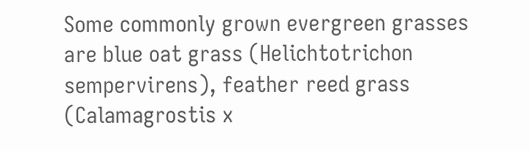Some commonly grown evergreen grasses are blue oat grass (Helichtotrichon sempervirens), feather reed grass (Calamagrostis x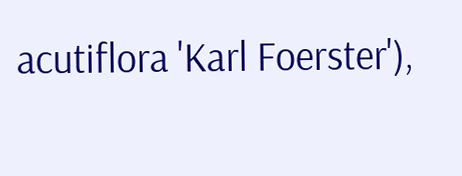acutiflora 'Karl Foerster'),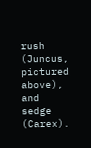rush (Juncus, pictured above), and sedge (Carex).